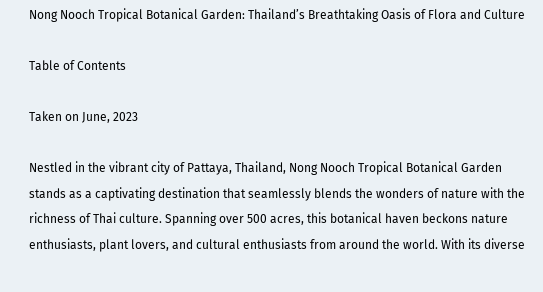Nong Nooch Tropical Botanical Garden: Thailand’s Breathtaking Oasis of Flora and Culture

Table of Contents

Taken on June, 2023

Nestled in the vibrant city of Pattaya, Thailand, Nong Nooch Tropical Botanical Garden stands as a captivating destination that seamlessly blends the wonders of nature with the richness of Thai culture. Spanning over 500 acres, this botanical haven beckons nature enthusiasts, plant lovers, and cultural enthusiasts from around the world. With its diverse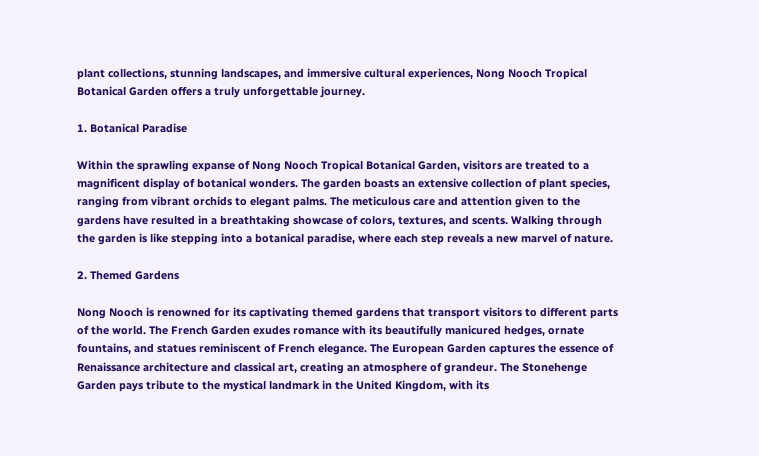plant collections, stunning landscapes, and immersive cultural experiences, Nong Nooch Tropical Botanical Garden offers a truly unforgettable journey.

1. Botanical Paradise

Within the sprawling expanse of Nong Nooch Tropical Botanical Garden, visitors are treated to a magnificent display of botanical wonders. The garden boasts an extensive collection of plant species, ranging from vibrant orchids to elegant palms. The meticulous care and attention given to the gardens have resulted in a breathtaking showcase of colors, textures, and scents. Walking through the garden is like stepping into a botanical paradise, where each step reveals a new marvel of nature.

2. Themed Gardens

Nong Nooch is renowned for its captivating themed gardens that transport visitors to different parts of the world. The French Garden exudes romance with its beautifully manicured hedges, ornate fountains, and statues reminiscent of French elegance. The European Garden captures the essence of Renaissance architecture and classical art, creating an atmosphere of grandeur. The Stonehenge Garden pays tribute to the mystical landmark in the United Kingdom, with its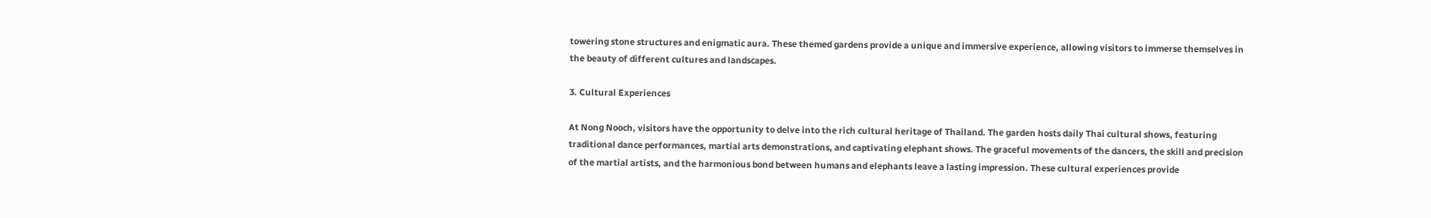towering stone structures and enigmatic aura. These themed gardens provide a unique and immersive experience, allowing visitors to immerse themselves in the beauty of different cultures and landscapes.

3. Cultural Experiences

At Nong Nooch, visitors have the opportunity to delve into the rich cultural heritage of Thailand. The garden hosts daily Thai cultural shows, featuring traditional dance performances, martial arts demonstrations, and captivating elephant shows. The graceful movements of the dancers, the skill and precision of the martial artists, and the harmonious bond between humans and elephants leave a lasting impression. These cultural experiences provide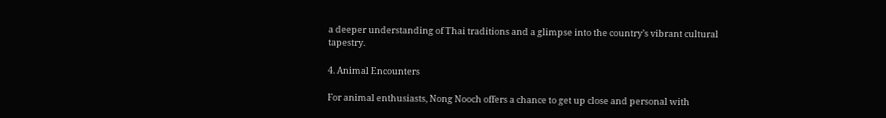a deeper understanding of Thai traditions and a glimpse into the country’s vibrant cultural tapestry.

4. Animal Encounters

For animal enthusiasts, Nong Nooch offers a chance to get up close and personal with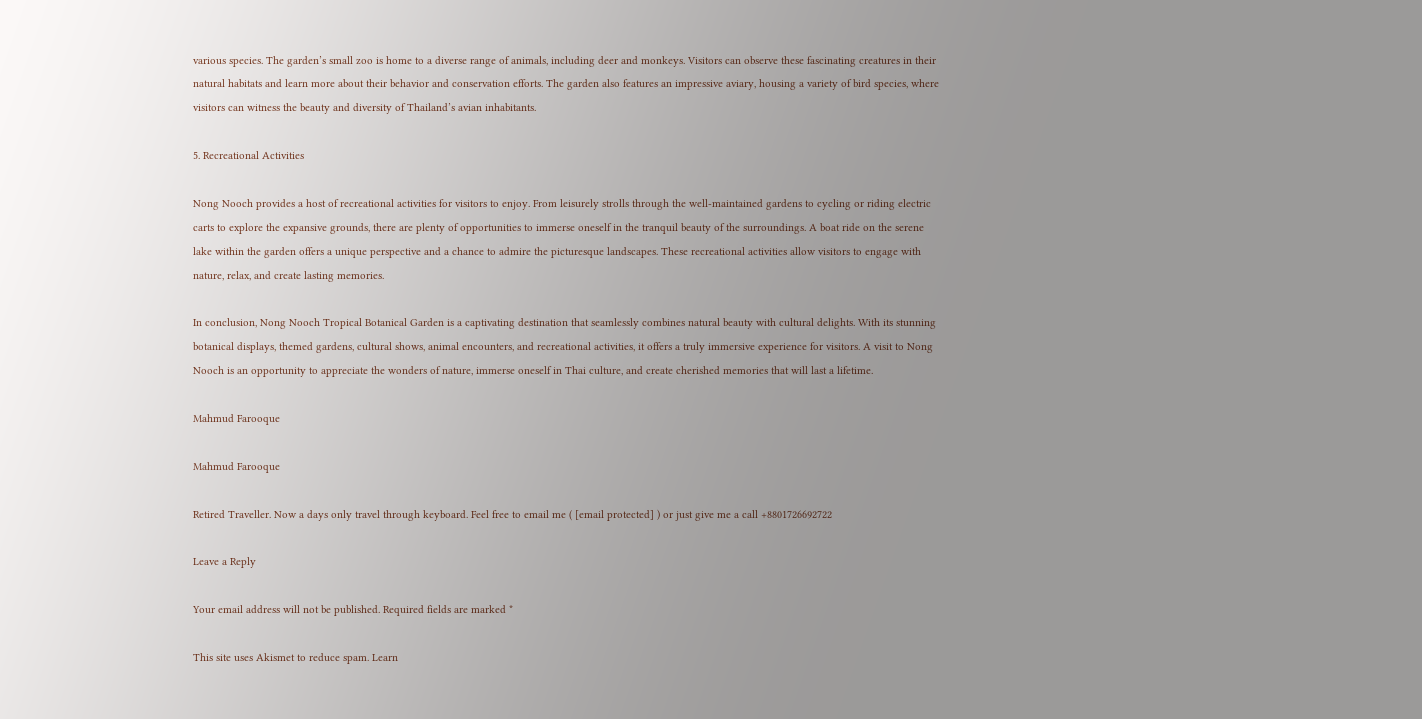various species. The garden’s small zoo is home to a diverse range of animals, including deer and monkeys. Visitors can observe these fascinating creatures in their natural habitats and learn more about their behavior and conservation efforts. The garden also features an impressive aviary, housing a variety of bird species, where visitors can witness the beauty and diversity of Thailand’s avian inhabitants.

5. Recreational Activities

Nong Nooch provides a host of recreational activities for visitors to enjoy. From leisurely strolls through the well-maintained gardens to cycling or riding electric carts to explore the expansive grounds, there are plenty of opportunities to immerse oneself in the tranquil beauty of the surroundings. A boat ride on the serene lake within the garden offers a unique perspective and a chance to admire the picturesque landscapes. These recreational activities allow visitors to engage with nature, relax, and create lasting memories.

In conclusion, Nong Nooch Tropical Botanical Garden is a captivating destination that seamlessly combines natural beauty with cultural delights. With its stunning botanical displays, themed gardens, cultural shows, animal encounters, and recreational activities, it offers a truly immersive experience for visitors. A visit to Nong Nooch is an opportunity to appreciate the wonders of nature, immerse oneself in Thai culture, and create cherished memories that will last a lifetime.

Mahmud Farooque

Mahmud Farooque

Retired Traveller. Now a days only travel through keyboard. Feel free to email me ( [email protected] ) or just give me a call +8801726692722

Leave a Reply

Your email address will not be published. Required fields are marked *

This site uses Akismet to reduce spam. Learn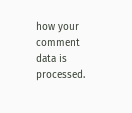how your comment data is processed.